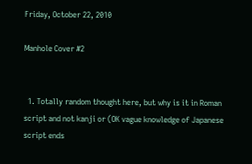Friday, October 22, 2010

Manhole Cover #2


  1. Totally random thought here, but why is it in Roman script and not kanji or (OK vague knowledge of Japanese script ends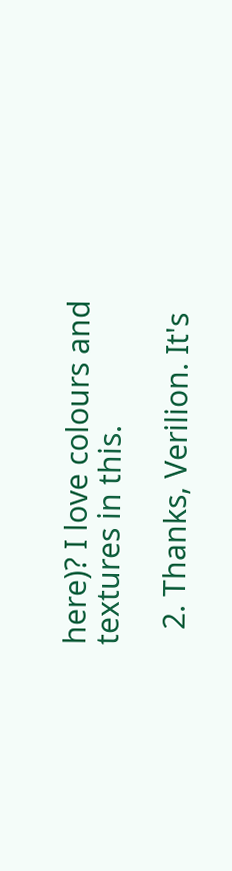here)? I love colours and textures in this.

  2. Thanks, Verilion. It's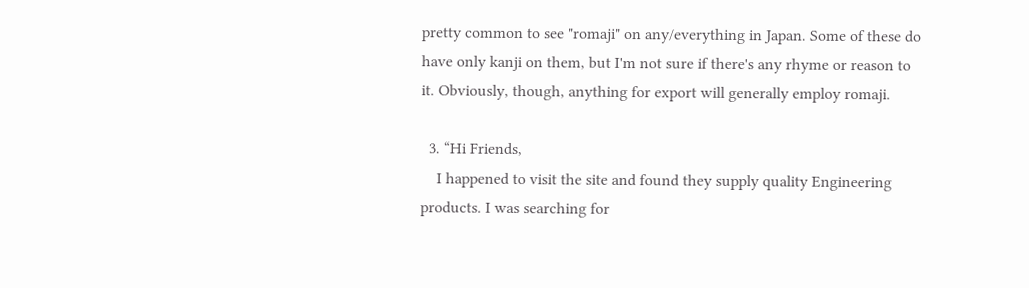pretty common to see "romaji" on any/everything in Japan. Some of these do have only kanji on them, but I'm not sure if there's any rhyme or reason to it. Obviously, though, anything for export will generally employ romaji.

  3. “Hi Friends,
    I happened to visit the site and found they supply quality Engineering products. I was searching for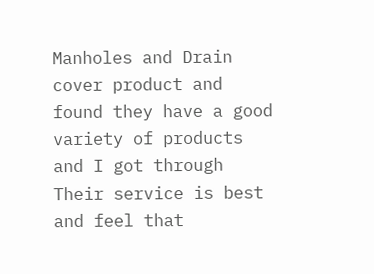Manholes and Drain cover product and found they have a good variety of products and I got through Their service is best and feel that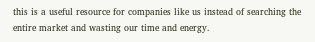this is a useful resource for companies like us instead of searching the entire market and wasting our time and energy.